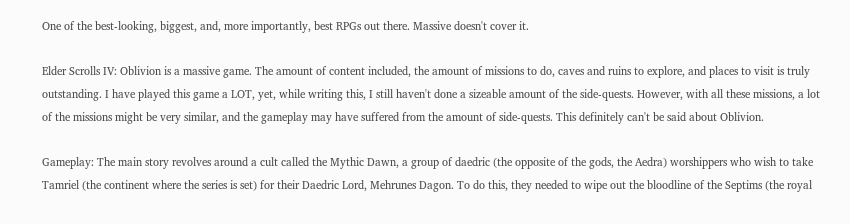One of the best-looking, biggest, and, more importantly, best RPGs out there. Massive doesn't cover it.

Elder Scrolls IV: Oblivion is a massive game. The amount of content included, the amount of missions to do, caves and ruins to explore, and places to visit is truly outstanding. I have played this game a LOT, yet, while writing this, I still haven't done a sizeable amount of the side-quests. However, with all these missions, a lot of the missions might be very similar, and the gameplay may have suffered from the amount of side-quests. This definitely can't be said about Oblivion.

Gameplay: The main story revolves around a cult called the Mythic Dawn, a group of daedric (the opposite of the gods, the Aedra) worshippers who wish to take Tamriel (the continent where the series is set) for their Daedric Lord, Mehrunes Dagon. To do this, they needed to wipe out the bloodline of the Septims (the royal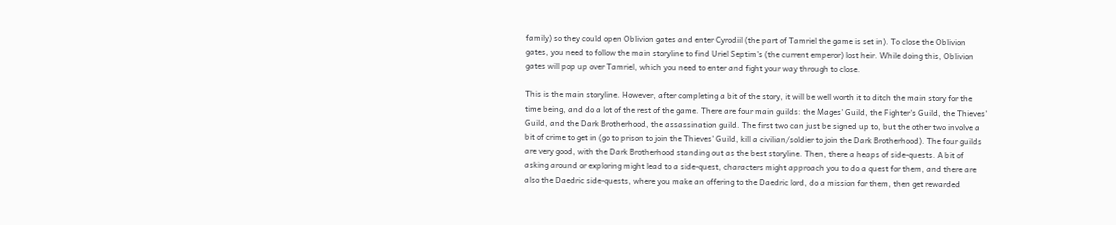family) so they could open Oblivion gates and enter Cyrodiil (the part of Tamriel the game is set in). To close the Oblivion gates, you need to follow the main storyline to find Uriel Septim's (the current emperor) lost heir. While doing this, Oblivion gates will pop up over Tamriel, which you need to enter and fight your way through to close.

This is the main storyline. However, after completing a bit of the story, it will be well worth it to ditch the main story for the time being, and do a lot of the rest of the game. There are four main guilds: the Mages' Guild, the Fighter's Guild, the Thieves' Guild, and the Dark Brotherhood, the assassination guild. The first two can just be signed up to, but the other two involve a bit of crime to get in (go to prison to join the Thieves' Guild, kill a civilian/soldier to join the Dark Brotherhood). The four guilds are very good, with the Dark Brotherhood standing out as the best storyline. Then, there a heaps of side-quests. A bit of asking around or exploring might lead to a side-quest, characters might approach you to do a quest for them, and there are also the Daedric side-quests, where you make an offering to the Daedric lord, do a mission for them, then get rewarded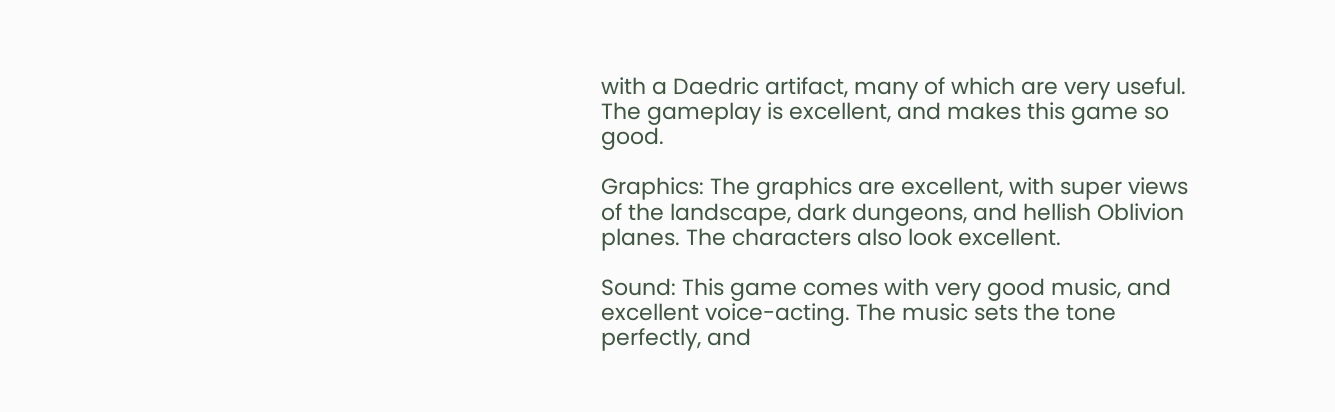with a Daedric artifact, many of which are very useful. The gameplay is excellent, and makes this game so good.

Graphics: The graphics are excellent, with super views of the landscape, dark dungeons, and hellish Oblivion planes. The characters also look excellent.

Sound: This game comes with very good music, and excellent voice-acting. The music sets the tone perfectly, and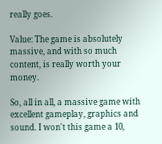really goes.

Value: The game is absolutely massive, and with so much content, is really worth your money.

So, all in all, a massive game with excellent gameplay, graphics and sound. I won't this game a 10,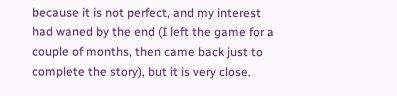because it is not perfect, and my interest had waned by the end (I left the game for a couple of months, then came back just to complete the story), but it is very close.